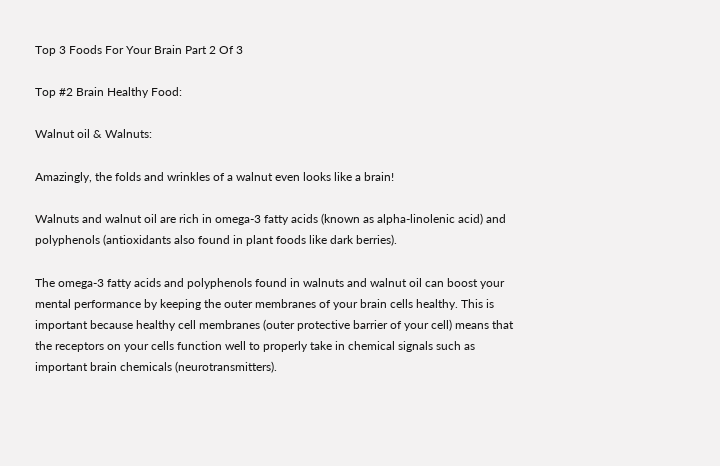Top 3 Foods For Your Brain Part 2 Of 3

Top #2 Brain Healthy Food:

Walnut oil & Walnuts:

Amazingly, the folds and wrinkles of a walnut even looks like a brain!

Walnuts and walnut oil are rich in omega-3 fatty acids (known as alpha-linolenic acid) and polyphenols (antioxidants also found in plant foods like dark berries).

The omega-3 fatty acids and polyphenols found in walnuts and walnut oil can boost your mental performance by keeping the outer membranes of your brain cells healthy. This is important because healthy cell membranes (outer protective barrier of your cell) means that the receptors on your cells function well to properly take in chemical signals such as important brain chemicals (neurotransmitters).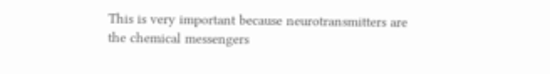This is very important because neurotransmitters are the chemical messengers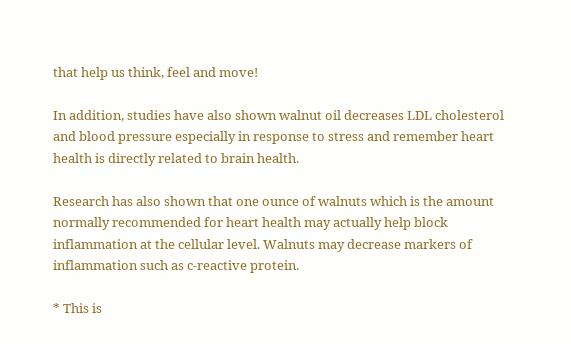that help us think, feel and move!

In addition, studies have also shown walnut oil decreases LDL cholesterol and blood pressure especially in response to stress and remember heart health is directly related to brain health.

Research has also shown that one ounce of walnuts which is the amount normally recommended for heart health may actually help block inflammation at the cellular level. Walnuts may decrease markers of inflammation such as c-reactive protein.

* This is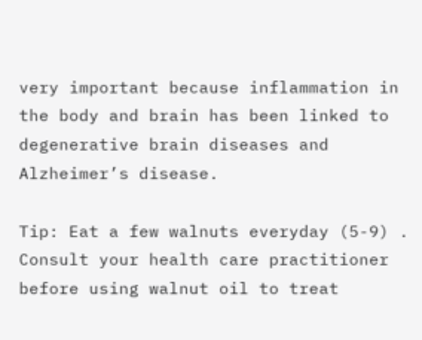very important because inflammation in the body and brain has been linked to degenerative brain diseases and Alzheimer’s disease.

Tip: Eat a few walnuts everyday (5-9) . Consult your health care practitioner before using walnut oil to treat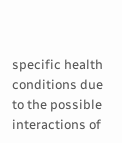specific health conditions due to the possible interactions of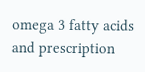omega 3 fatty acids and prescription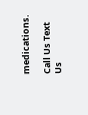medications.

Call Us Text Us